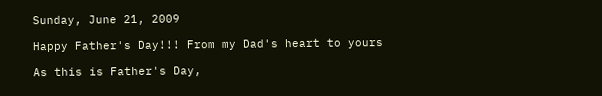Sunday, June 21, 2009

Happy Father's Day!!! From my Dad's heart to yours

As this is Father's Day,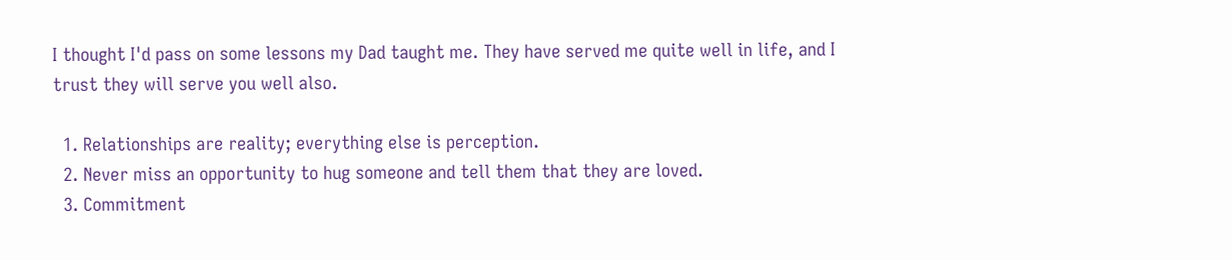I thought I'd pass on some lessons my Dad taught me. They have served me quite well in life, and I trust they will serve you well also.

  1. Relationships are reality; everything else is perception.
  2. Never miss an opportunity to hug someone and tell them that they are loved.
  3. Commitment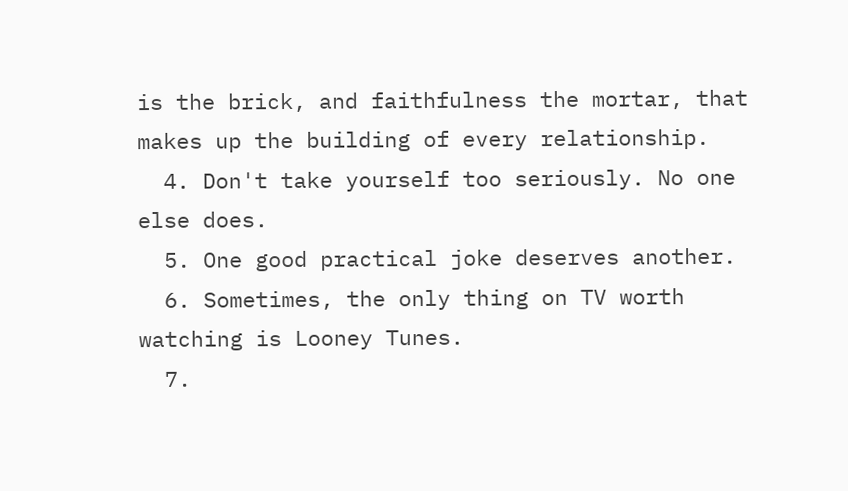is the brick, and faithfulness the mortar, that makes up the building of every relationship.
  4. Don't take yourself too seriously. No one else does.
  5. One good practical joke deserves another.
  6. Sometimes, the only thing on TV worth watching is Looney Tunes.
  7.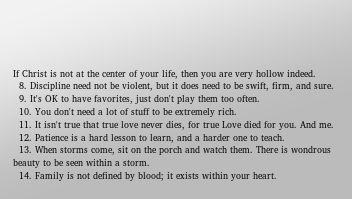If Christ is not at the center of your life, then you are very hollow indeed.
  8. Discipline need not be violent, but it does need to be swift, firm, and sure.
  9. It's OK to have favorites, just don't play them too often.
  10. You don't need a lot of stuff to be extremely rich.
  11. It isn't true that true love never dies, for true Love died for you. And me.
  12. Patience is a hard lesson to learn, and a harder one to teach.
  13. When storms come, sit on the porch and watch them. There is wondrous beauty to be seen within a storm.
  14. Family is not defined by blood; it exists within your heart.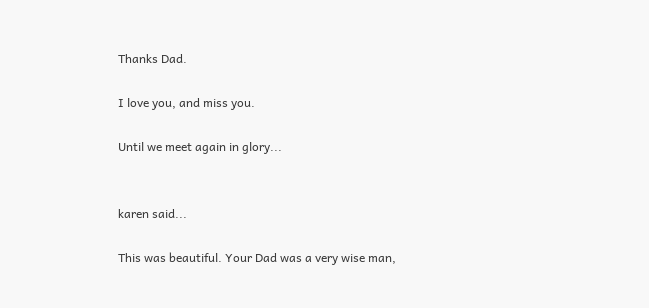Thanks Dad.

I love you, and miss you.

Until we meet again in glory...


karen said...

This was beautiful. Your Dad was a very wise man,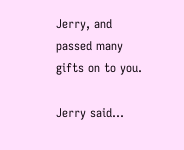Jerry, and passed many gifts on to you.

Jerry said...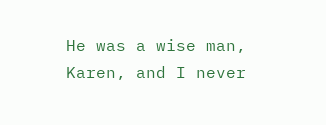He was a wise man, Karen, and I never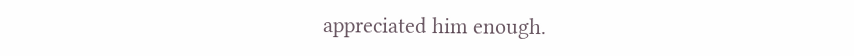appreciated him enough.